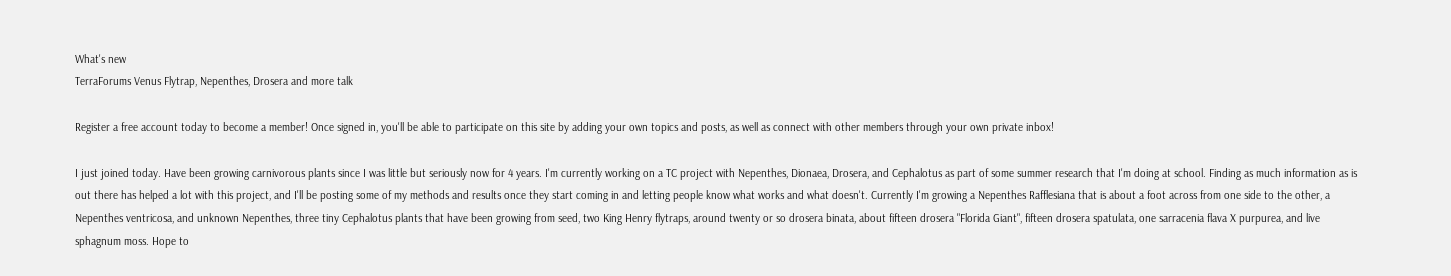What's new
TerraForums Venus Flytrap, Nepenthes, Drosera and more talk

Register a free account today to become a member! Once signed in, you'll be able to participate on this site by adding your own topics and posts, as well as connect with other members through your own private inbox!

I just joined today. Have been growing carnivorous plants since I was little but seriously now for 4 years. I'm currently working on a TC project with Nepenthes, Dionaea, Drosera, and Cephalotus as part of some summer research that I'm doing at school. Finding as much information as is out there has helped a lot with this project, and I'll be posting some of my methods and results once they start coming in and letting people know what works and what doesn't. Currently I'm growing a Nepenthes Rafflesiana that is about a foot across from one side to the other, a Nepenthes ventricosa, and unknown Nepenthes, three tiny Cephalotus plants that have been growing from seed, two King Henry flytraps, around twenty or so drosera binata, about fifteen drosera "Florida Giant", fifteen drosera spatulata, one sarracenia flava X purpurea, and live sphagnum moss. Hope to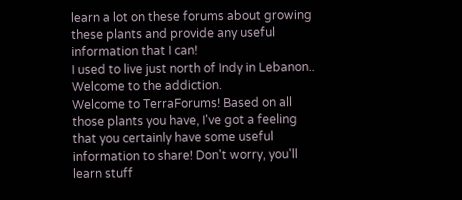learn a lot on these forums about growing these plants and provide any useful information that I can!
I used to live just north of Indy in Lebanon..
Welcome to the addiction.
Welcome to TerraForums! Based on all those plants you have, I've got a feeling that you certainly have some useful information to share! Don't worry, you'll learn stuff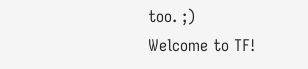too. ;)
Welcome to TF!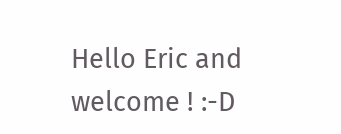Hello Eric and welcome ! :-D